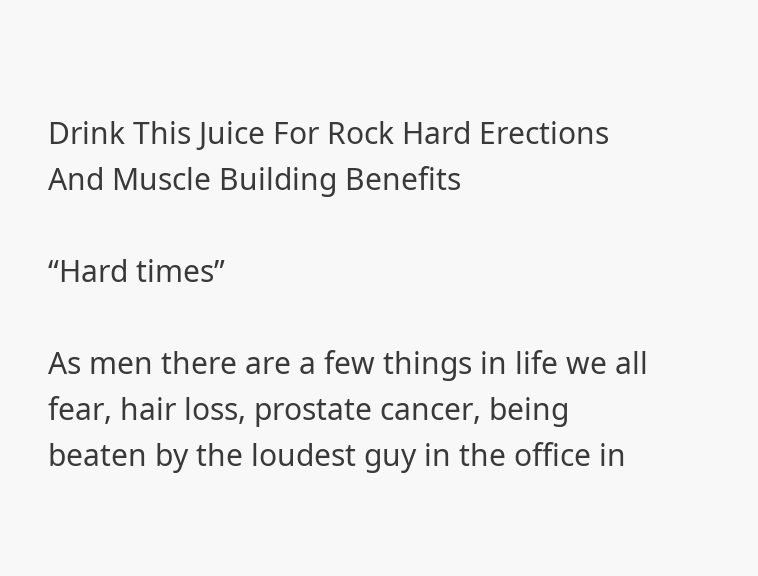Drink This Juice For Rock Hard Erections And Muscle Building Benefits

“Hard times”

As men there are a few things in life we all fear, hair loss, prostate cancer, being beaten by the loudest guy in the office in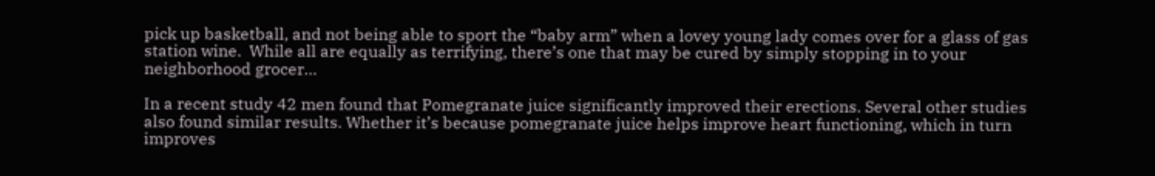pick up basketball, and not being able to sport the “baby arm” when a lovey young lady comes over for a glass of gas station wine.  While all are equally as terrifying, there’s one that may be cured by simply stopping in to your neighborhood grocer…

In a recent study 42 men found that Pomegranate juice significantly improved their erections. Several other studies also found similar results. Whether it’s because pomegranate juice helps improve heart functioning, which in turn improves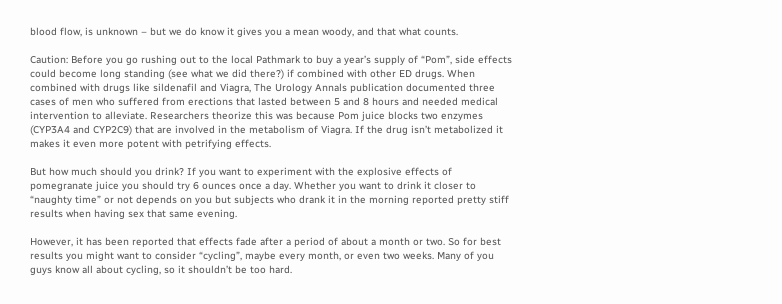blood flow, is unknown – but we do know it gives you a mean woody, and that what counts.

Caution: Before you go rushing out to the local Pathmark to buy a year’s supply of “Pom”, side effects could become long standing (see what we did there?) if combined with other ED drugs. When combined with drugs like sildenafil and Viagra, The Urology Annals publication documented three cases of men who suffered from erections that lasted between 5 and 8 hours and needed medical intervention to alleviate. Researchers theorize this was because Pom juice blocks two enzymes (CYP3A4 and CYP2C9) that are involved in the metabolism of Viagra. If the drug isn’t metabolized it makes it even more potent with petrifying effects.

But how much should you drink? If you want to experiment with the explosive effects of pomegranate juice you should try 6 ounces once a day. Whether you want to drink it closer to “naughty time” or not depends on you but subjects who drank it in the morning reported pretty stiff results when having sex that same evening.

However, it has been reported that effects fade after a period of about a month or two. So for best results you might want to consider “cycling”, maybe every month, or even two weeks. Many of you guys know all about cycling, so it shouldn’t be too hard.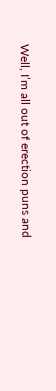Well, I’m all out of erection puns and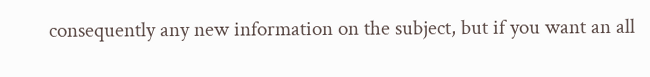consequently any new information on the subject, but if you want an all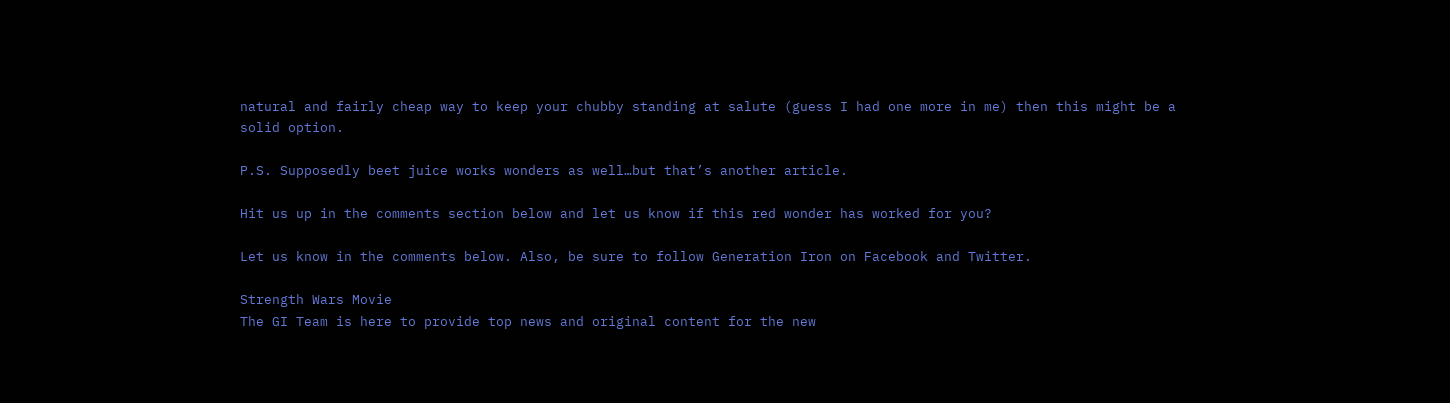natural and fairly cheap way to keep your chubby standing at salute (guess I had one more in me) then this might be a solid option.

P.S. Supposedly beet juice works wonders as well…but that’s another article.

Hit us up in the comments section below and let us know if this red wonder has worked for you?

Let us know in the comments below. Also, be sure to follow Generation Iron on Facebook and Twitter.

Strength Wars Movie
The GI Team is here to provide top news and original content for the new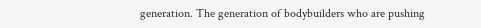generation. The generation of bodybuilders who are pushing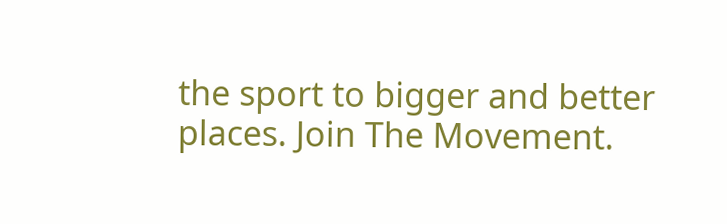the sport to bigger and better places. Join The Movement.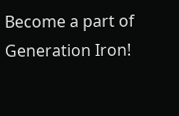Become a part of Generation Iron!